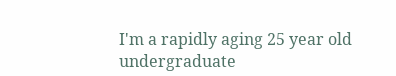I'm a rapidly aging 25 year old undergraduate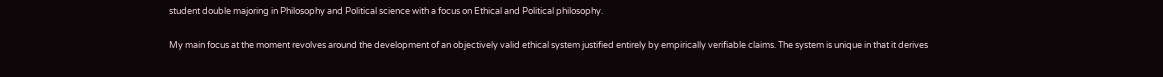student double majoring in Philosophy and Political science with a focus on Ethical and Political philosophy.

My main focus at the moment revolves around the development of an objectively valid ethical system justified entirely by empirically verifiable claims. The system is unique in that it derives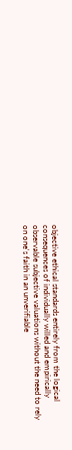objective ethical standards entirely from the logical consequences of individually willed and empirically observable subjective valuations without the need to rely on one's faith in an unverifiable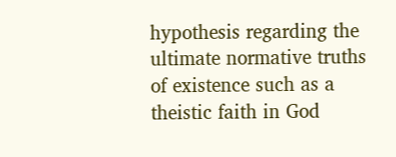hypothesis regarding the ultimate normative truths of existence such as a theistic faith in God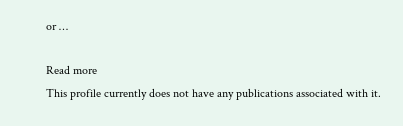or …

Read more
This profile currently does not have any publications associated with it.